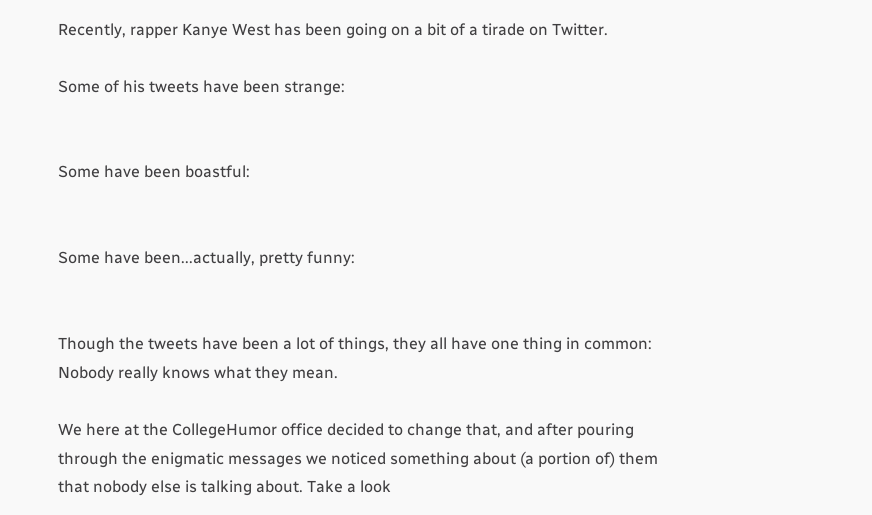Recently, rapper Kanye West has been going on a bit of a tirade on Twitter.

Some of his tweets have been strange:


Some have been boastful:


Some have been...actually, pretty funny:


Though the tweets have been a lot of things, they all have one thing in common: Nobody really knows what they mean.

We here at the CollegeHumor office decided to change that, and after pouring through the enigmatic messages we noticed something about (a portion of) them that nobody else is talking about. Take a look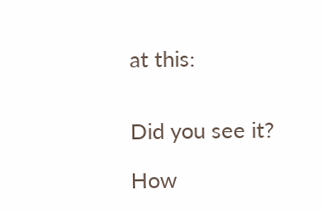at this:


Did you see it?

How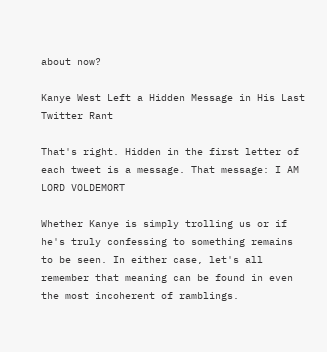about now?

Kanye West Left a Hidden Message in His Last Twitter Rant

That's right. Hidden in the first letter of each tweet is a message. That message: I AM LORD VOLDEMORT

Whether Kanye is simply trolling us or if he's truly confessing to something remains to be seen. In either case, let's all remember that meaning can be found in even the most incoherent of ramblings.